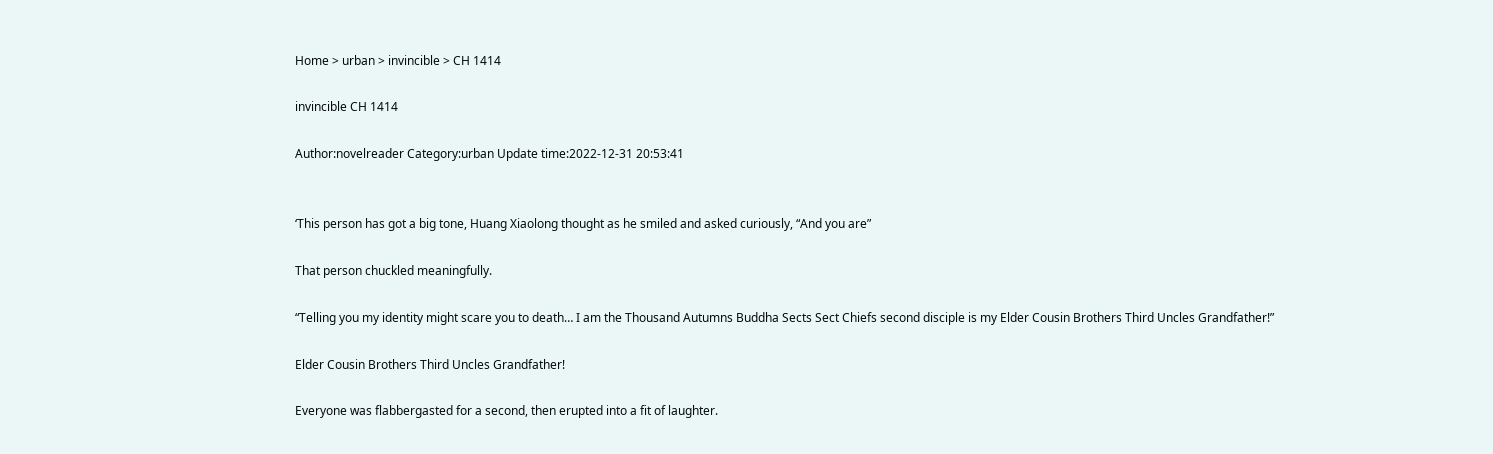Home > urban > invincible > CH 1414

invincible CH 1414

Author:novelreader Category:urban Update time:2022-12-31 20:53:41


‘This person has got a big tone, Huang Xiaolong thought as he smiled and asked curiously, “And you are”

That person chuckled meaningfully.

“Telling you my identity might scare you to death… I am the Thousand Autumns Buddha Sects Sect Chiefs second disciple is my Elder Cousin Brothers Third Uncles Grandfather!”

Elder Cousin Brothers Third Uncles Grandfather!

Everyone was flabbergasted for a second, then erupted into a fit of laughter.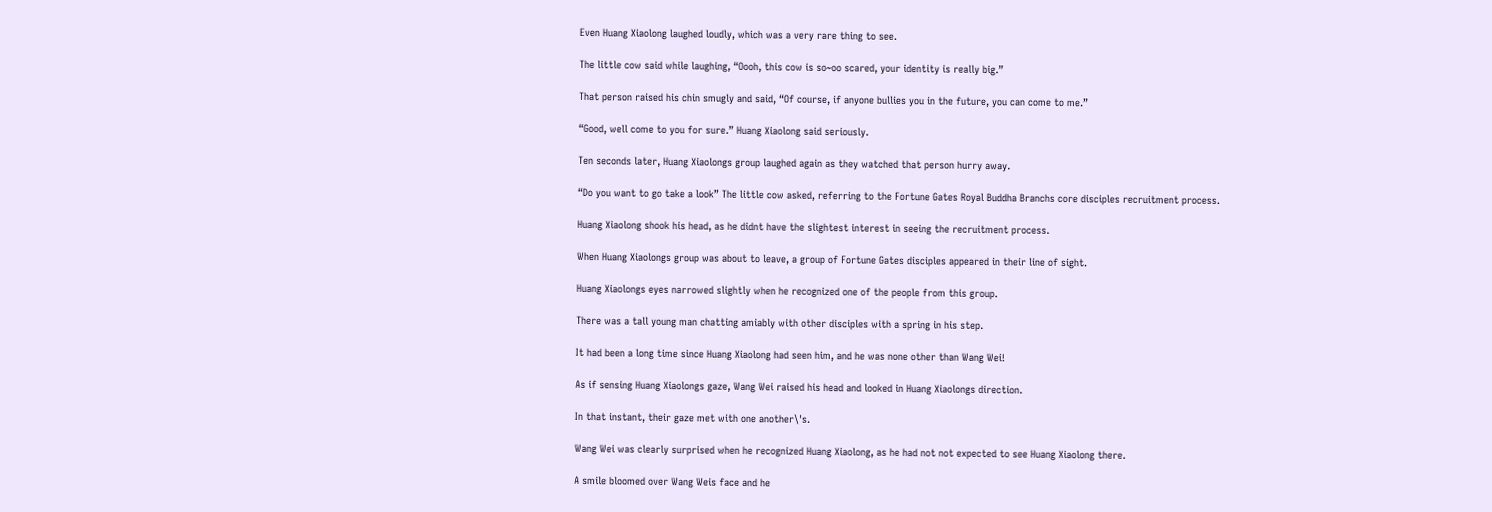Even Huang Xiaolong laughed loudly, which was a very rare thing to see.

The little cow said while laughing, “Oooh, this cow is so~oo scared, your identity is really big.”

That person raised his chin smugly and said, “Of course, if anyone bullies you in the future, you can come to me.”

“Good, well come to you for sure.” Huang Xiaolong said seriously.

Ten seconds later, Huang Xiaolongs group laughed again as they watched that person hurry away.

“Do you want to go take a look” The little cow asked, referring to the Fortune Gates Royal Buddha Branchs core disciples recruitment process.

Huang Xiaolong shook his head, as he didnt have the slightest interest in seeing the recruitment process.

When Huang Xiaolongs group was about to leave, a group of Fortune Gates disciples appeared in their line of sight.

Huang Xiaolongs eyes narrowed slightly when he recognized one of the people from this group.

There was a tall young man chatting amiably with other disciples with a spring in his step.

It had been a long time since Huang Xiaolong had seen him, and he was none other than Wang Wei!

As if sensing Huang Xiaolongs gaze, Wang Wei raised his head and looked in Huang Xiaolongs direction.

In that instant, their gaze met with one another\'s.

Wang Wei was clearly surprised when he recognized Huang Xiaolong, as he had not not expected to see Huang Xiaolong there.

A smile bloomed over Wang Weis face and he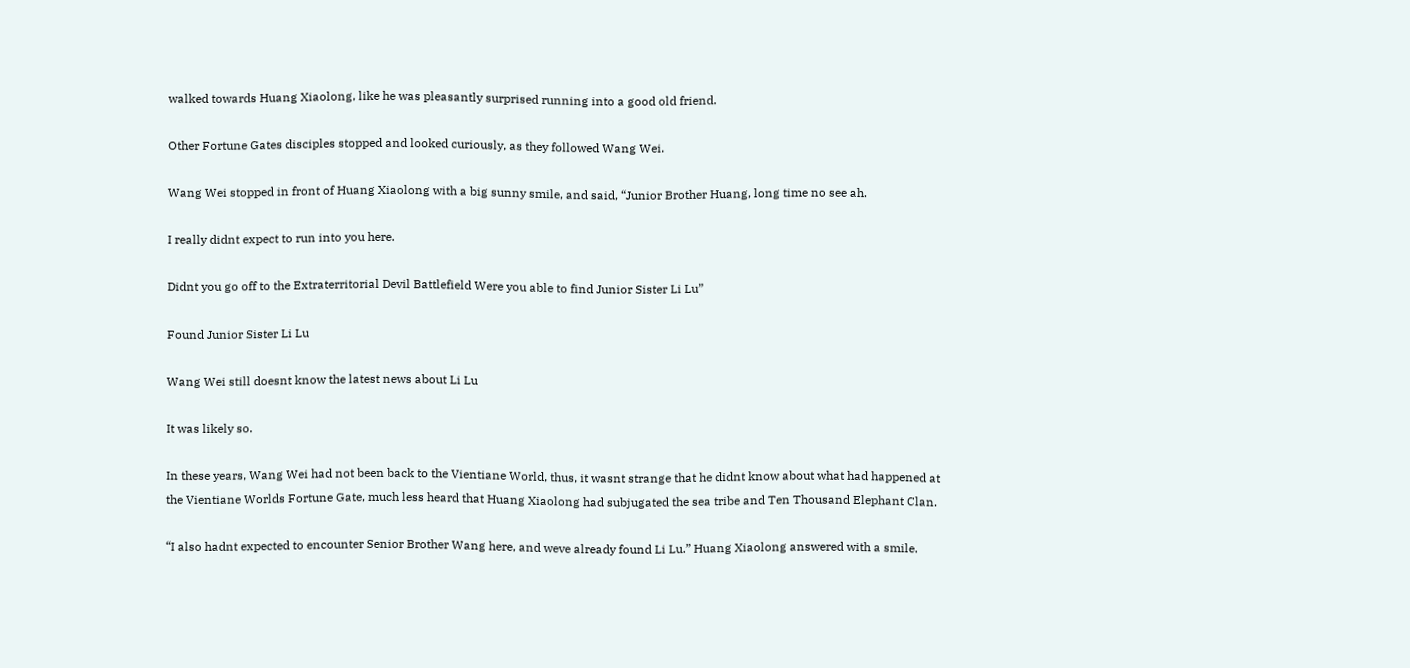walked towards Huang Xiaolong, like he was pleasantly surprised running into a good old friend.

Other Fortune Gates disciples stopped and looked curiously, as they followed Wang Wei.

Wang Wei stopped in front of Huang Xiaolong with a big sunny smile, and said, “Junior Brother Huang, long time no see ah.

I really didnt expect to run into you here.

Didnt you go off to the Extraterritorial Devil Battlefield Were you able to find Junior Sister Li Lu”

Found Junior Sister Li Lu

Wang Wei still doesnt know the latest news about Li Lu

It was likely so.

In these years, Wang Wei had not been back to the Vientiane World, thus, it wasnt strange that he didnt know about what had happened at the Vientiane Worlds Fortune Gate, much less heard that Huang Xiaolong had subjugated the sea tribe and Ten Thousand Elephant Clan.

“I also hadnt expected to encounter Senior Brother Wang here, and weve already found Li Lu.” Huang Xiaolong answered with a smile.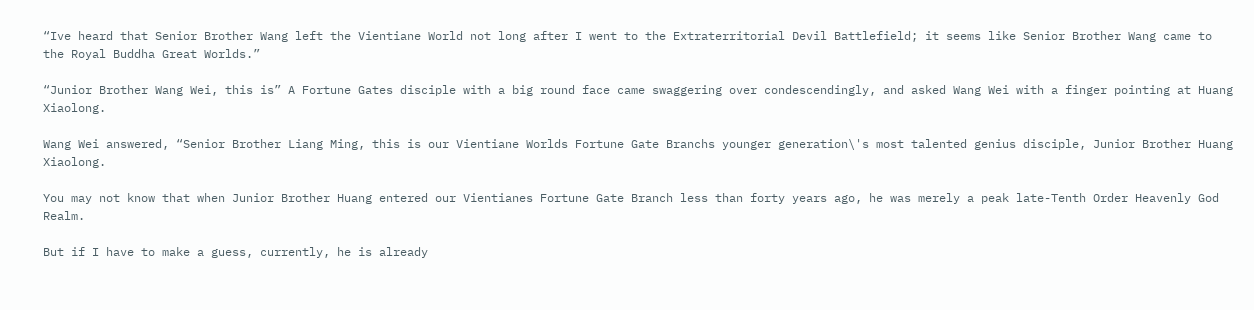“Ive heard that Senior Brother Wang left the Vientiane World not long after I went to the Extraterritorial Devil Battlefield; it seems like Senior Brother Wang came to the Royal Buddha Great Worlds.”

“Junior Brother Wang Wei, this is” A Fortune Gates disciple with a big round face came swaggering over condescendingly, and asked Wang Wei with a finger pointing at Huang Xiaolong.

Wang Wei answered, “Senior Brother Liang Ming, this is our Vientiane Worlds Fortune Gate Branchs younger generation\'s most talented genius disciple, Junior Brother Huang Xiaolong.

You may not know that when Junior Brother Huang entered our Vientianes Fortune Gate Branch less than forty years ago, he was merely a peak late-Tenth Order Heavenly God Realm.

But if I have to make a guess, currently, he is already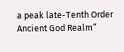a peak late-Tenth Order Ancient God Realm”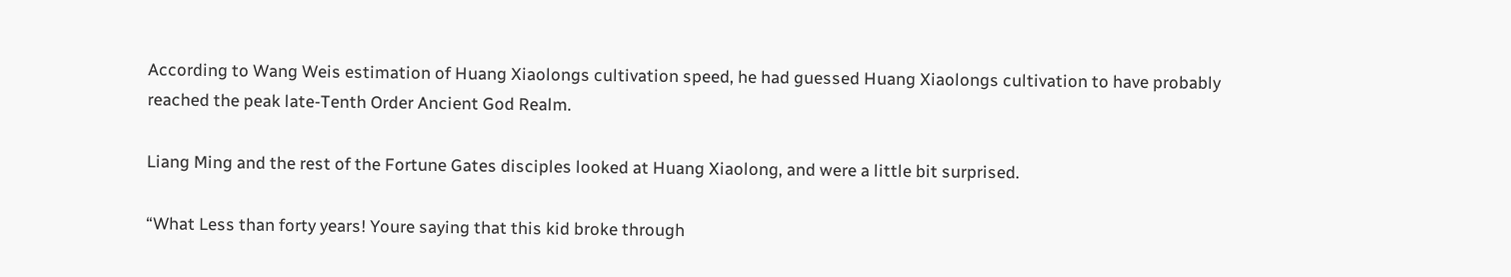According to Wang Weis estimation of Huang Xiaolongs cultivation speed, he had guessed Huang Xiaolongs cultivation to have probably reached the peak late-Tenth Order Ancient God Realm.

Liang Ming and the rest of the Fortune Gates disciples looked at Huang Xiaolong, and were a little bit surprised.

“What Less than forty years! Youre saying that this kid broke through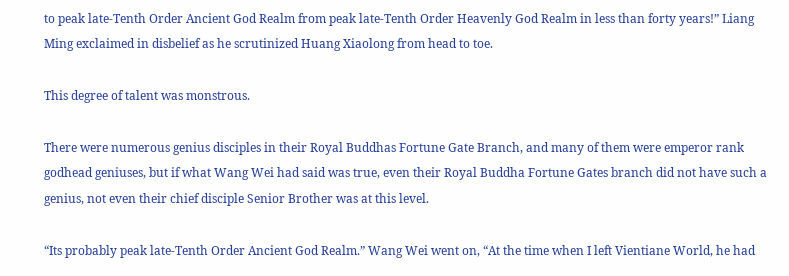to peak late-Tenth Order Ancient God Realm from peak late-Tenth Order Heavenly God Realm in less than forty years!” Liang Ming exclaimed in disbelief as he scrutinized Huang Xiaolong from head to toe.

This degree of talent was monstrous.

There were numerous genius disciples in their Royal Buddhas Fortune Gate Branch, and many of them were emperor rank godhead geniuses, but if what Wang Wei had said was true, even their Royal Buddha Fortune Gates branch did not have such a genius, not even their chief disciple Senior Brother was at this level.

“Its probably peak late-Tenth Order Ancient God Realm.” Wang Wei went on, “At the time when I left Vientiane World, he had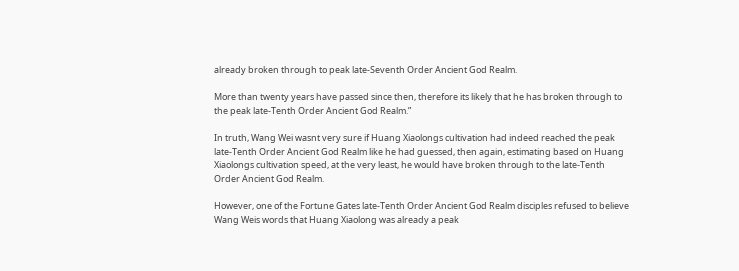already broken through to peak late-Seventh Order Ancient God Realm.

More than twenty years have passed since then, therefore its likely that he has broken through to the peak late-Tenth Order Ancient God Realm.”

In truth, Wang Wei wasnt very sure if Huang Xiaolongs cultivation had indeed reached the peak late-Tenth Order Ancient God Realm like he had guessed, then again, estimating based on Huang Xiaolongs cultivation speed, at the very least, he would have broken through to the late-Tenth Order Ancient God Realm.

However, one of the Fortune Gates late-Tenth Order Ancient God Realm disciples refused to believe Wang Weis words that Huang Xiaolong was already a peak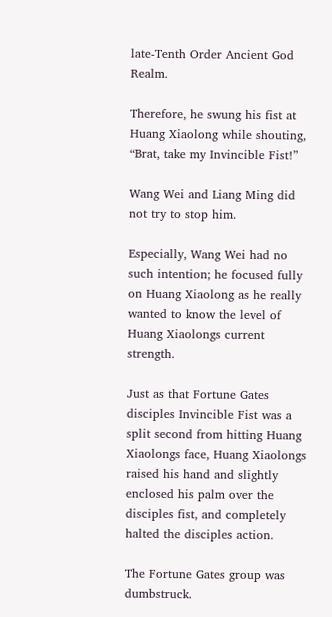late-Tenth Order Ancient God Realm.

Therefore, he swung his fist at Huang Xiaolong while shouting, “Brat, take my Invincible Fist!”

Wang Wei and Liang Ming did not try to stop him.

Especially, Wang Wei had no such intention; he focused fully on Huang Xiaolong as he really wanted to know the level of Huang Xiaolongs current strength.

Just as that Fortune Gates disciples Invincible Fist was a split second from hitting Huang Xiaolongs face, Huang Xiaolongs raised his hand and slightly enclosed his palm over the disciples fist, and completely halted the disciples action.

The Fortune Gates group was dumbstruck.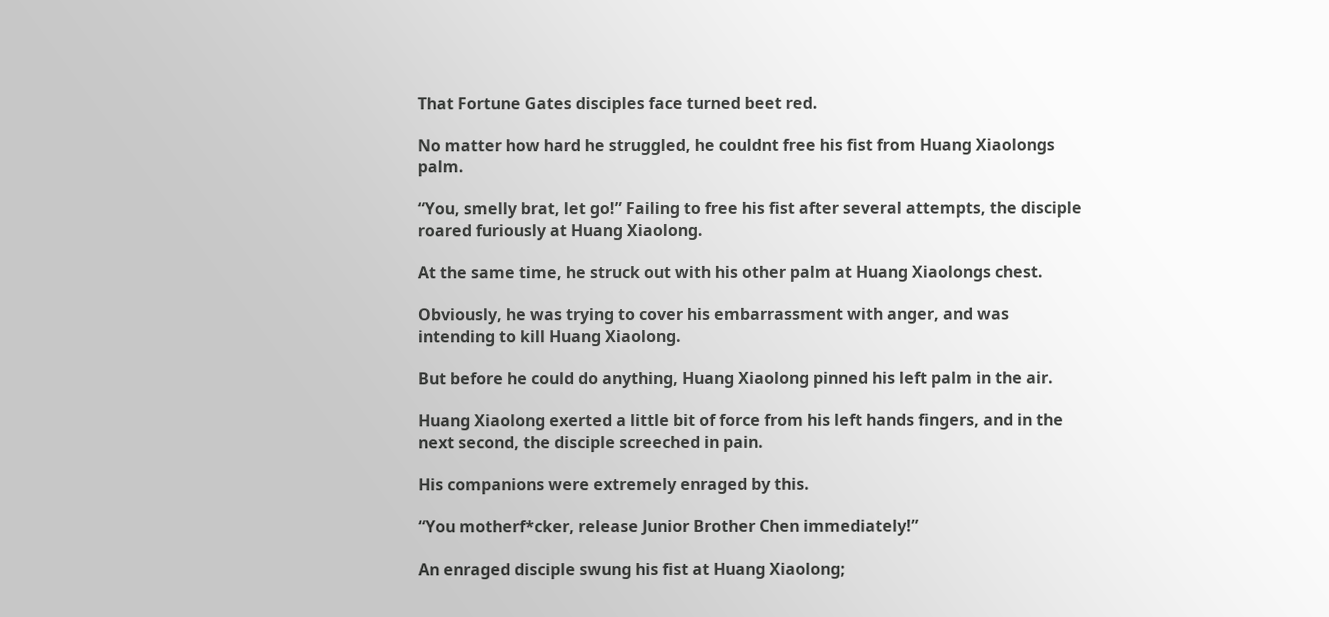That Fortune Gates disciples face turned beet red.

No matter how hard he struggled, he couldnt free his fist from Huang Xiaolongs palm.

“You, smelly brat, let go!” Failing to free his fist after several attempts, the disciple roared furiously at Huang Xiaolong.

At the same time, he struck out with his other palm at Huang Xiaolongs chest.

Obviously, he was trying to cover his embarrassment with anger, and was intending to kill Huang Xiaolong.

But before he could do anything, Huang Xiaolong pinned his left palm in the air.

Huang Xiaolong exerted a little bit of force from his left hands fingers, and in the next second, the disciple screeched in pain.

His companions were extremely enraged by this.

“You motherf*cker, release Junior Brother Chen immediately!”

An enraged disciple swung his fist at Huang Xiaolong;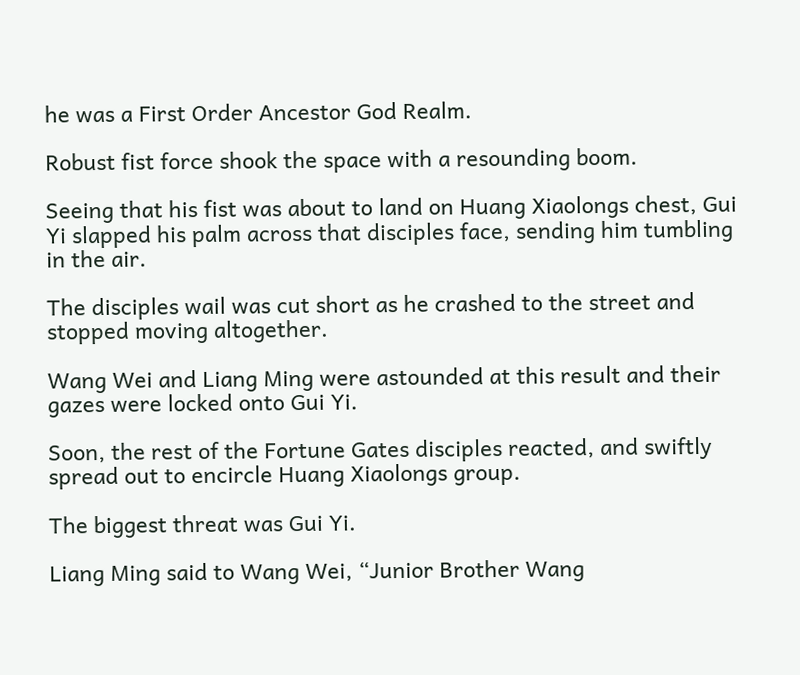he was a First Order Ancestor God Realm.

Robust fist force shook the space with a resounding boom.

Seeing that his fist was about to land on Huang Xiaolongs chest, Gui Yi slapped his palm across that disciples face, sending him tumbling in the air.

The disciples wail was cut short as he crashed to the street and stopped moving altogether.

Wang Wei and Liang Ming were astounded at this result and their gazes were locked onto Gui Yi.

Soon, the rest of the Fortune Gates disciples reacted, and swiftly spread out to encircle Huang Xiaolongs group.

The biggest threat was Gui Yi.

Liang Ming said to Wang Wei, “Junior Brother Wang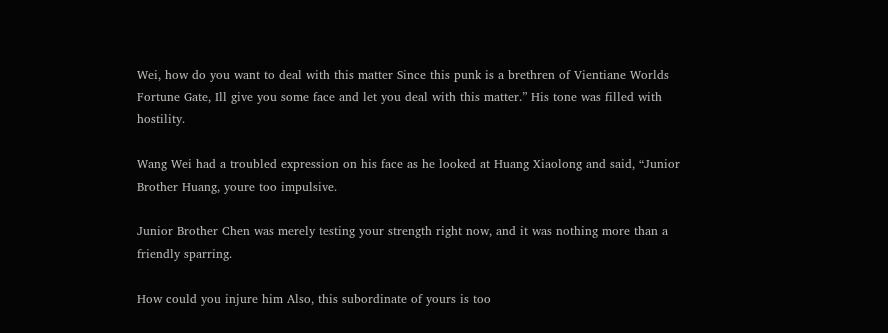Wei, how do you want to deal with this matter Since this punk is a brethren of Vientiane Worlds Fortune Gate, Ill give you some face and let you deal with this matter.” His tone was filled with hostility.

Wang Wei had a troubled expression on his face as he looked at Huang Xiaolong and said, “Junior Brother Huang, youre too impulsive.

Junior Brother Chen was merely testing your strength right now, and it was nothing more than a friendly sparring.

How could you injure him Also, this subordinate of yours is too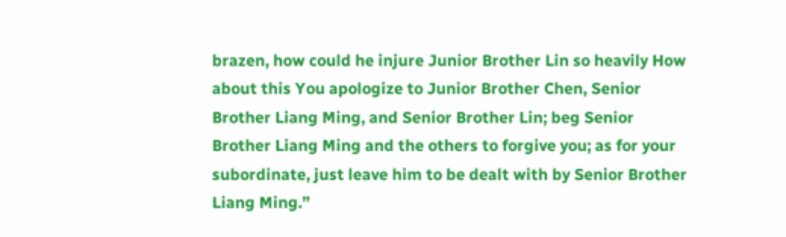brazen, how could he injure Junior Brother Lin so heavily How about this You apologize to Junior Brother Chen, Senior Brother Liang Ming, and Senior Brother Lin; beg Senior Brother Liang Ming and the others to forgive you; as for your subordinate, just leave him to be dealt with by Senior Brother Liang Ming.”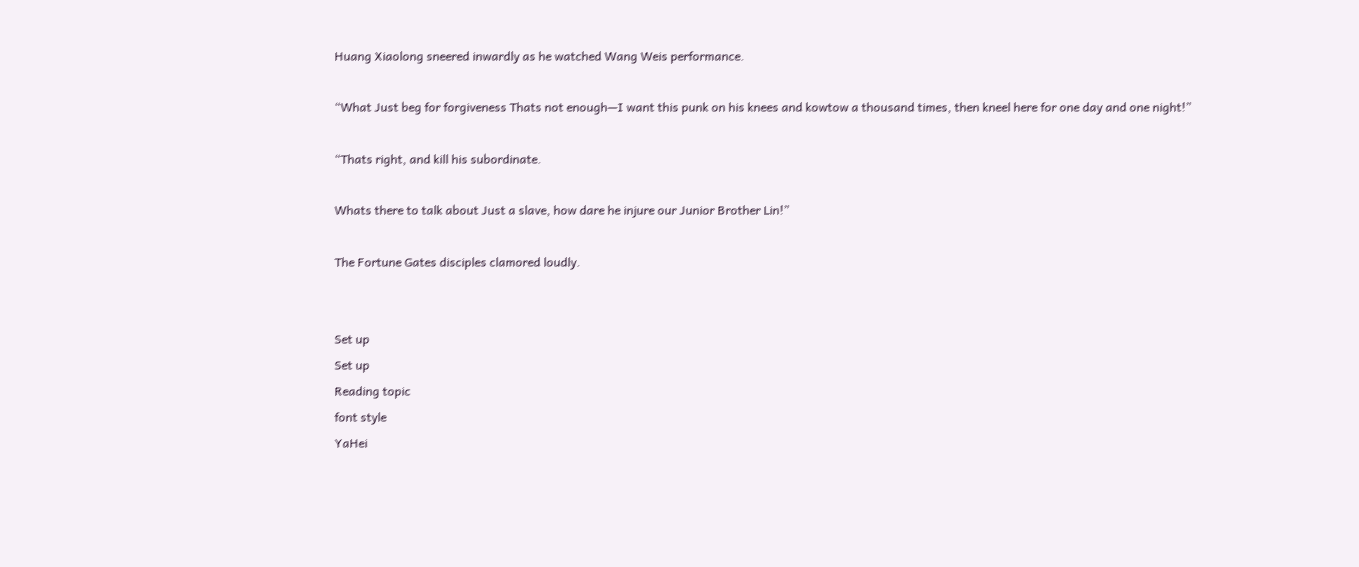Huang Xiaolong sneered inwardly as he watched Wang Weis performance.

“What Just beg for forgiveness Thats not enough—I want this punk on his knees and kowtow a thousand times, then kneel here for one day and one night!”

“Thats right, and kill his subordinate.

Whats there to talk about Just a slave, how dare he injure our Junior Brother Lin!”

The Fortune Gates disciples clamored loudly.


Set up
Set up
Reading topic
font style
YaHei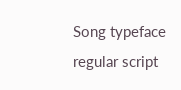Song typeface regular script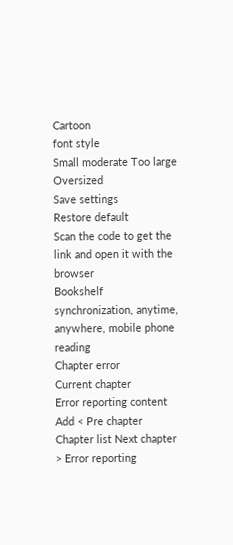Cartoon
font style
Small moderate Too large Oversized
Save settings
Restore default
Scan the code to get the link and open it with the browser
Bookshelf synchronization, anytime, anywhere, mobile phone reading
Chapter error
Current chapter
Error reporting content
Add < Pre chapter Chapter list Next chapter > Error reporting